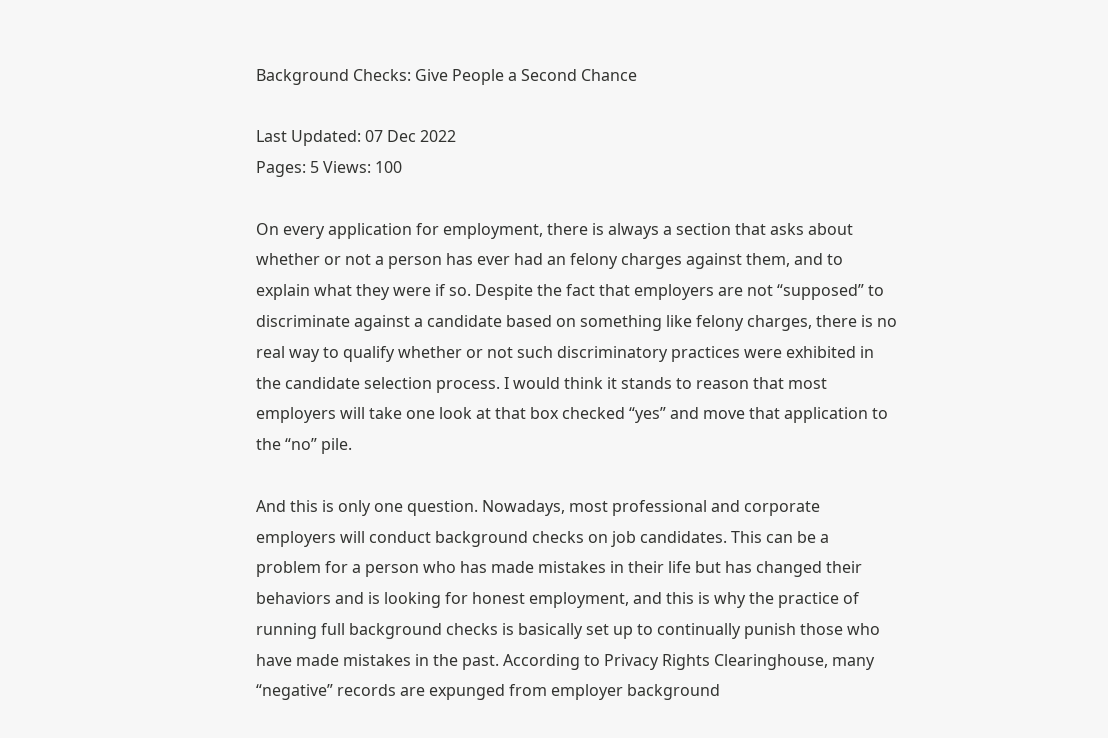Background Checks: Give People a Second Chance

Last Updated: 07 Dec 2022
Pages: 5 Views: 100

On every application for employment, there is always a section that asks about whether or not a person has ever had an felony charges against them, and to explain what they were if so. Despite the fact that employers are not “supposed” to discriminate against a candidate based on something like felony charges, there is no real way to qualify whether or not such discriminatory practices were exhibited in the candidate selection process. I would think it stands to reason that most employers will take one look at that box checked “yes” and move that application to the “no” pile.

And this is only one question. Nowadays, most professional and corporate employers will conduct background checks on job candidates. This can be a problem for a person who has made mistakes in their life but has changed their behaviors and is looking for honest employment, and this is why the practice of running full background checks is basically set up to continually punish those who have made mistakes in the past. According to Privacy Rights Clearinghouse, many “negative” records are expunged from employer background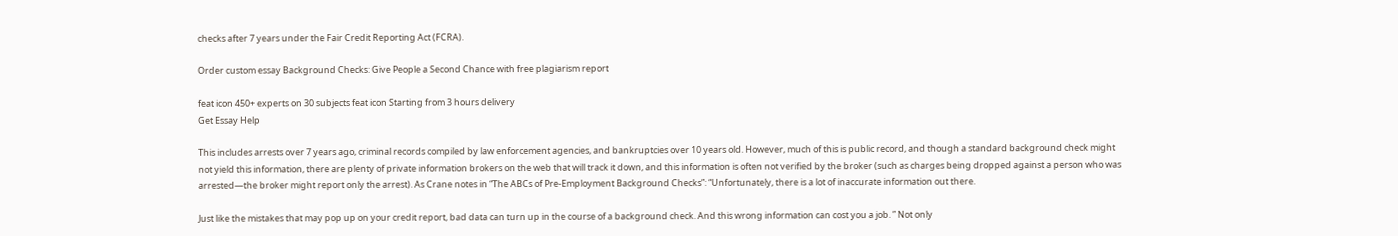checks after 7 years under the Fair Credit Reporting Act (FCRA).

Order custom essay Background Checks: Give People a Second Chance with free plagiarism report

feat icon 450+ experts on 30 subjects feat icon Starting from 3 hours delivery
Get Essay Help

This includes arrests over 7 years ago, criminal records compiled by law enforcement agencies, and bankruptcies over 10 years old. However, much of this is public record, and though a standard background check might not yield this information, there are plenty of private information brokers on the web that will track it down, and this information is often not verified by the broker (such as charges being dropped against a person who was arrested—the broker might report only the arrest). As Crane notes in “The ABCs of Pre-Employment Background Checks”: “Unfortunately, there is a lot of inaccurate information out there.

Just like the mistakes that may pop up on your credit report, bad data can turn up in the course of a background check. And this wrong information can cost you a job. ” Not only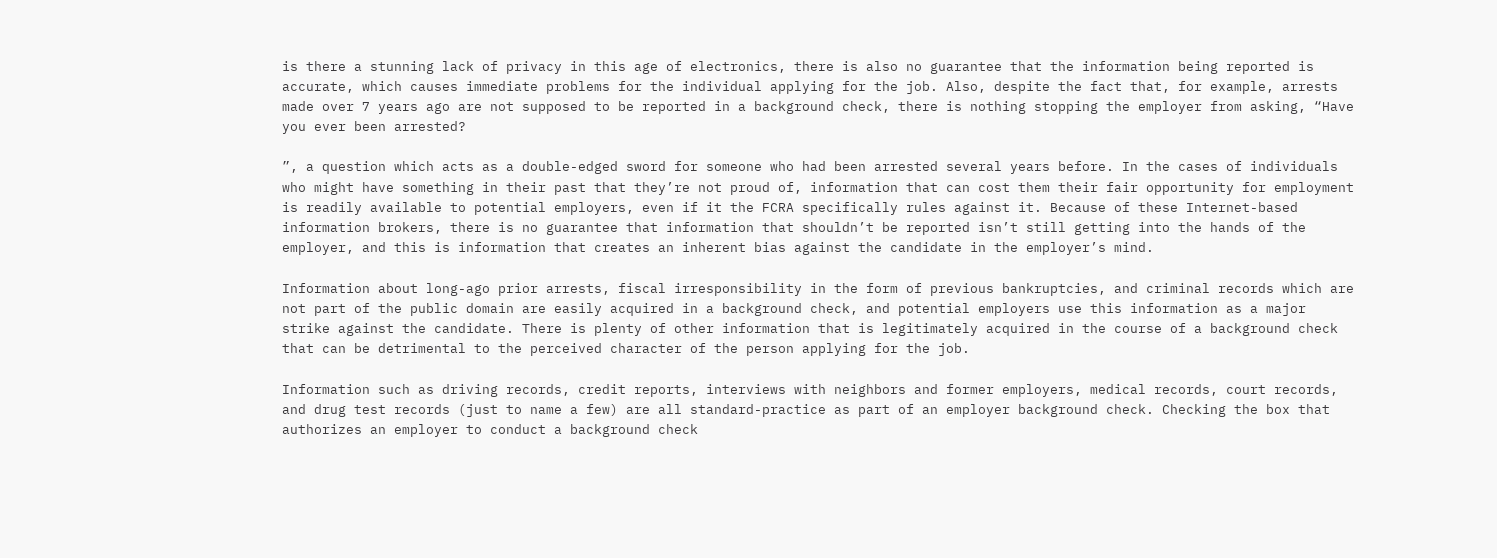is there a stunning lack of privacy in this age of electronics, there is also no guarantee that the information being reported is accurate, which causes immediate problems for the individual applying for the job. Also, despite the fact that, for example, arrests made over 7 years ago are not supposed to be reported in a background check, there is nothing stopping the employer from asking, “Have you ever been arrested?

”, a question which acts as a double-edged sword for someone who had been arrested several years before. In the cases of individuals who might have something in their past that they’re not proud of, information that can cost them their fair opportunity for employment is readily available to potential employers, even if it the FCRA specifically rules against it. Because of these Internet-based information brokers, there is no guarantee that information that shouldn’t be reported isn’t still getting into the hands of the employer, and this is information that creates an inherent bias against the candidate in the employer’s mind.

Information about long-ago prior arrests, fiscal irresponsibility in the form of previous bankruptcies, and criminal records which are not part of the public domain are easily acquired in a background check, and potential employers use this information as a major strike against the candidate. There is plenty of other information that is legitimately acquired in the course of a background check that can be detrimental to the perceived character of the person applying for the job.

Information such as driving records, credit reports, interviews with neighbors and former employers, medical records, court records, and drug test records (just to name a few) are all standard-practice as part of an employer background check. Checking the box that authorizes an employer to conduct a background check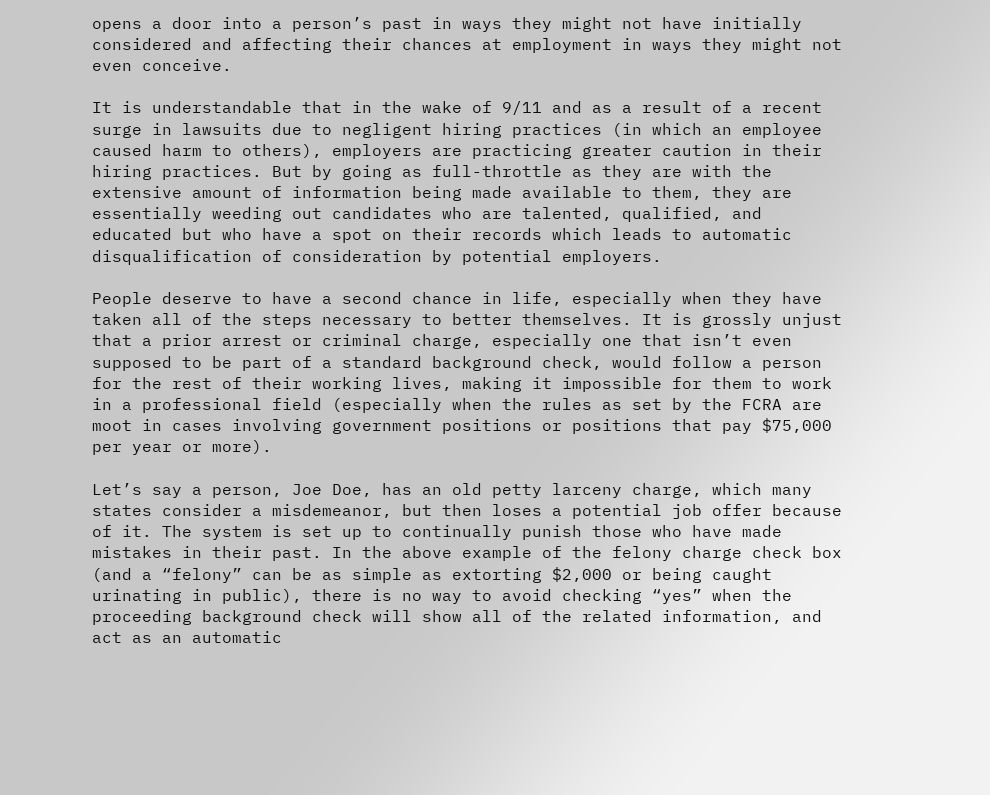opens a door into a person’s past in ways they might not have initially considered and affecting their chances at employment in ways they might not even conceive.

It is understandable that in the wake of 9/11 and as a result of a recent surge in lawsuits due to negligent hiring practices (in which an employee caused harm to others), employers are practicing greater caution in their hiring practices. But by going as full-throttle as they are with the extensive amount of information being made available to them, they are essentially weeding out candidates who are talented, qualified, and educated but who have a spot on their records which leads to automatic disqualification of consideration by potential employers.

People deserve to have a second chance in life, especially when they have taken all of the steps necessary to better themselves. It is grossly unjust that a prior arrest or criminal charge, especially one that isn’t even supposed to be part of a standard background check, would follow a person for the rest of their working lives, making it impossible for them to work in a professional field (especially when the rules as set by the FCRA are moot in cases involving government positions or positions that pay $75,000 per year or more).

Let’s say a person, Joe Doe, has an old petty larceny charge, which many states consider a misdemeanor, but then loses a potential job offer because of it. The system is set up to continually punish those who have made mistakes in their past. In the above example of the felony charge check box (and a “felony” can be as simple as extorting $2,000 or being caught urinating in public), there is no way to avoid checking “yes” when the proceeding background check will show all of the related information, and act as an automatic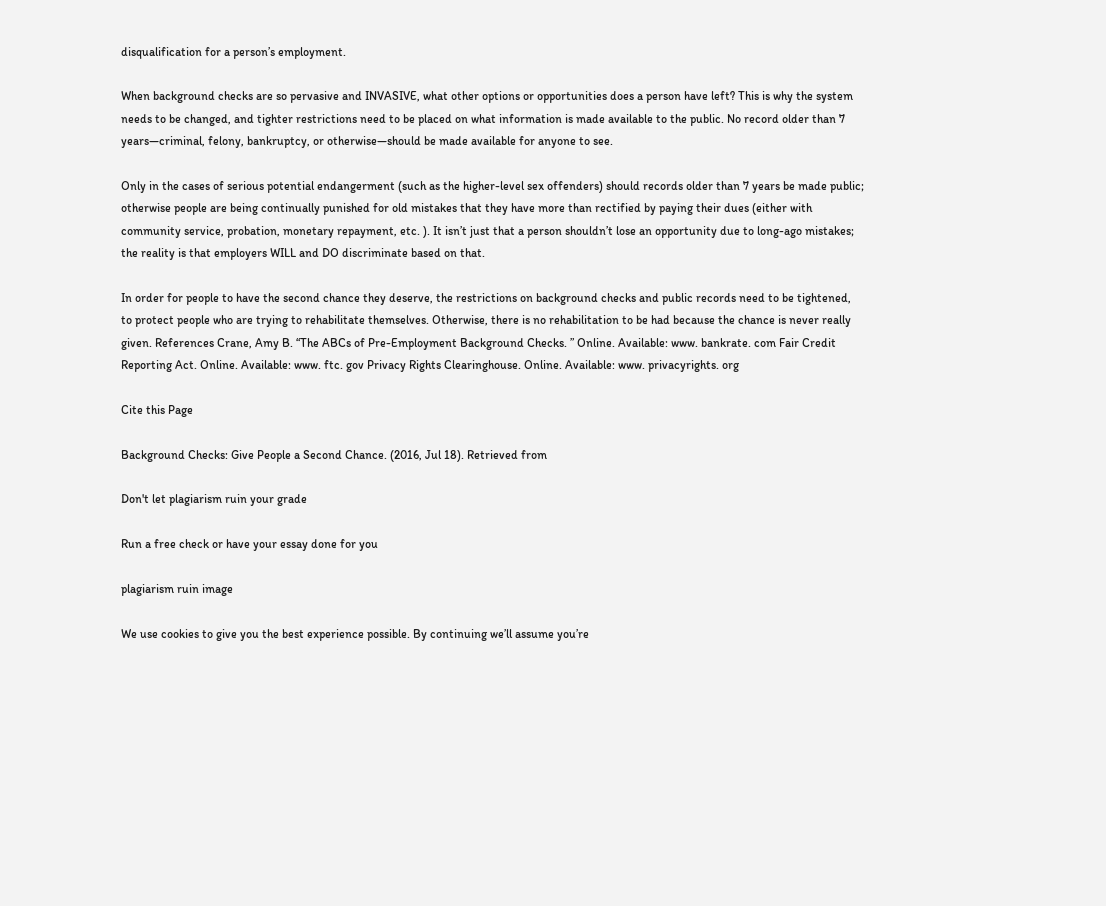disqualification for a person’s employment.

When background checks are so pervasive and INVASIVE, what other options or opportunities does a person have left? This is why the system needs to be changed, and tighter restrictions need to be placed on what information is made available to the public. No record older than 7 years—criminal, felony, bankruptcy, or otherwise—should be made available for anyone to see.

Only in the cases of serious potential endangerment (such as the higher-level sex offenders) should records older than 7 years be made public; otherwise people are being continually punished for old mistakes that they have more than rectified by paying their dues (either with community service, probation, monetary repayment, etc. ). It isn’t just that a person shouldn’t lose an opportunity due to long-ago mistakes; the reality is that employers WILL and DO discriminate based on that.

In order for people to have the second chance they deserve, the restrictions on background checks and public records need to be tightened, to protect people who are trying to rehabilitate themselves. Otherwise, there is no rehabilitation to be had because the chance is never really given. References Crane, Amy B. “The ABCs of Pre-Employment Background Checks. ” Online. Available: www. bankrate. com Fair Credit Reporting Act. Online. Available: www. ftc. gov Privacy Rights Clearinghouse. Online. Available: www. privacyrights. org

Cite this Page

Background Checks: Give People a Second Chance. (2016, Jul 18). Retrieved from

Don't let plagiarism ruin your grade

Run a free check or have your essay done for you

plagiarism ruin image

We use cookies to give you the best experience possible. By continuing we’ll assume you’re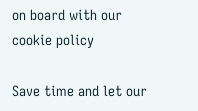on board with our cookie policy

Save time and let our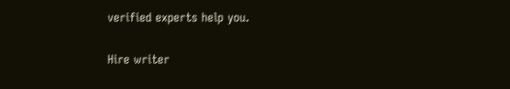verified experts help you.

Hire writer